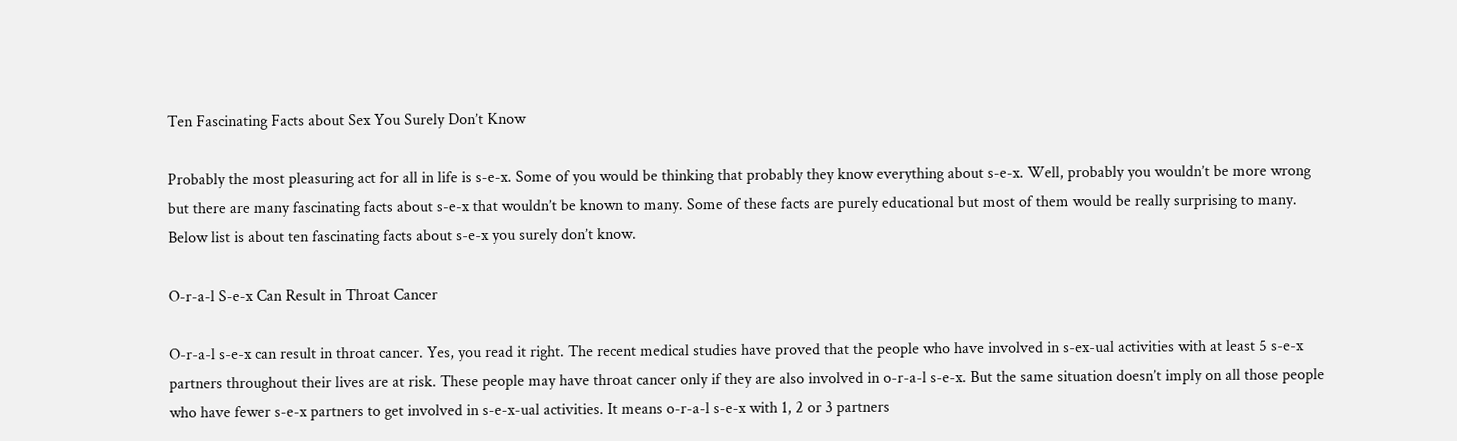Ten Fascinating Facts about Sex You Surely Don’t Know

Probably the most pleasuring act for all in life is s-e-x. Some of you would be thinking that probably they know everything about s-e-x. Well, probably you wouldn’t be more wrong but there are many fascinating facts about s-e-x that wouldn’t be known to many. Some of these facts are purely educational but most of them would be really surprising to many. Below list is about ten fascinating facts about s-e-x you surely don’t know.

O-r-a-l S-e-x Can Result in Throat Cancer

O-r-a-l s-e-x can result in throat cancer. Yes, you read it right. The recent medical studies have proved that the people who have involved in s-ex-ual activities with at least 5 s-e-x partners throughout their lives are at risk. These people may have throat cancer only if they are also involved in o-r-a-l s-e-x. But the same situation doesn’t imply on all those people who have fewer s-e-x partners to get involved in s-e-x-ual activities. It means o-r-a-l s-e-x with 1, 2 or 3 partners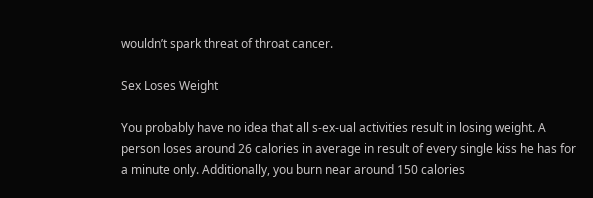wouldn’t spark threat of throat cancer.

Sex Loses Weight

You probably have no idea that all s-ex-ual activities result in losing weight. A person loses around 26 calories in average in result of every single kiss he has for a minute only. Additionally, you burn near around 150 calories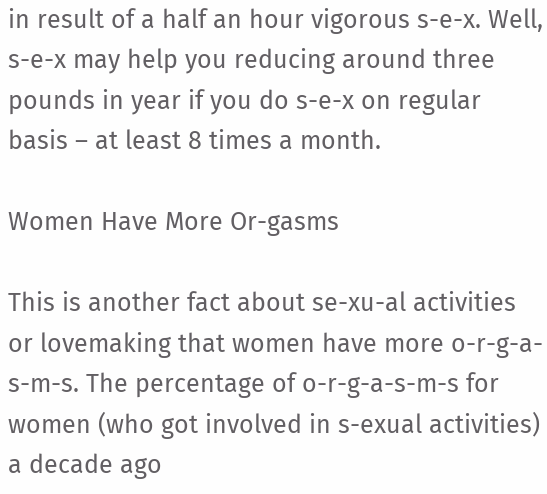in result of a half an hour vigorous s-e-x. Well, s-e-x may help you reducing around three pounds in year if you do s-e-x on regular basis – at least 8 times a month.

Women Have More Or-gasms

This is another fact about se-xu-al activities or lovemaking that women have more o-r-g-a-s-m-s. The percentage of o-r-g-a-s-m-s for women (who got involved in s-exual activities) a decade ago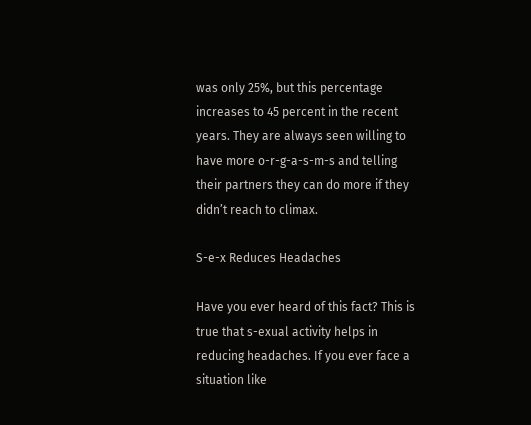was only 25%, but this percentage increases to 45 percent in the recent years. They are always seen willing to have more o-r-g-a-s-m-s and telling their partners they can do more if they didn’t reach to climax.

S-e-x Reduces Headaches

Have you ever heard of this fact? This is true that s-exual activity helps in reducing headaches. If you ever face a situation like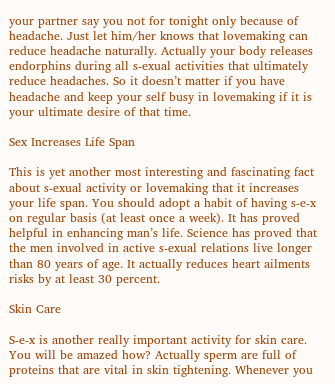your partner say you not for tonight only because of headache. Just let him/her knows that lovemaking can reduce headache naturally. Actually your body releases endorphins during all s-exual activities that ultimately reduce headaches. So it doesn’t matter if you have headache and keep your self busy in lovemaking if it is your ultimate desire of that time.

Sex Increases Life Span

This is yet another most interesting and fascinating fact about s-exual activity or lovemaking that it increases your life span. You should adopt a habit of having s-e-x on regular basis (at least once a week). It has proved helpful in enhancing man’s life. Science has proved that the men involved in active s-exual relations live longer than 80 years of age. It actually reduces heart ailments risks by at least 30 percent.

Skin Care

S-e-x is another really important activity for skin care. You will be amazed how? Actually sperm are full of proteins that are vital in skin tightening. Whenever you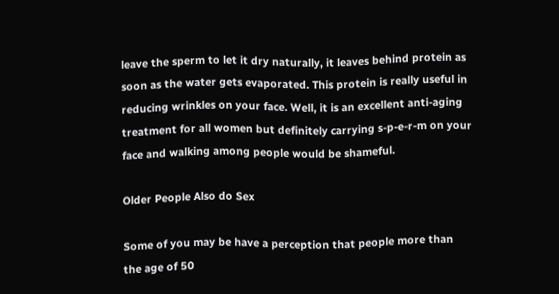leave the sperm to let it dry naturally, it leaves behind protein as soon as the water gets evaporated. This protein is really useful in reducing wrinkles on your face. Well, it is an excellent anti-aging treatment for all women but definitely carrying s-p-e-r-m on your face and walking among people would be shameful.

Older People Also do Sex

Some of you may be have a perception that people more than the age of 50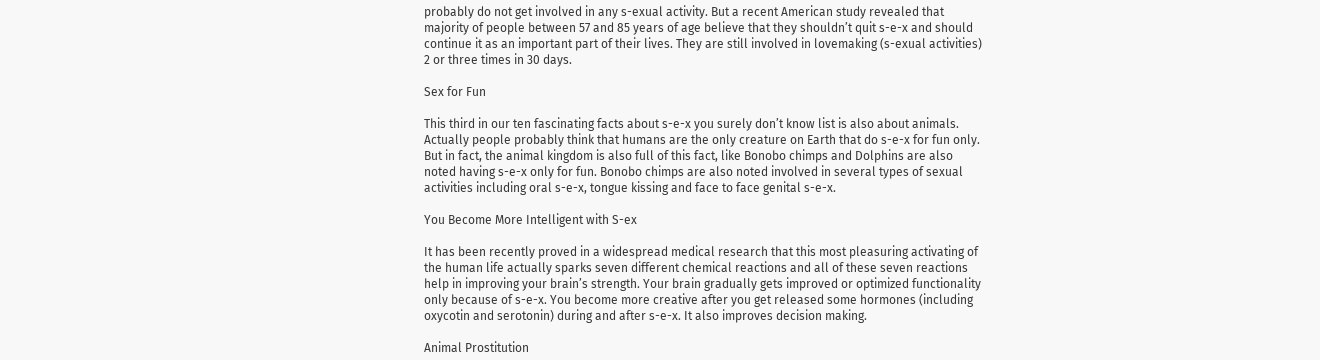probably do not get involved in any s-exual activity. But a recent American study revealed that majority of people between 57 and 85 years of age believe that they shouldn’t quit s-e-x and should continue it as an important part of their lives. They are still involved in lovemaking (s-exual activities) 2 or three times in 30 days.

Sex for Fun

This third in our ten fascinating facts about s-e-x you surely don’t know list is also about animals. Actually people probably think that humans are the only creature on Earth that do s-e-x for fun only. But in fact, the animal kingdom is also full of this fact, like Bonobo chimps and Dolphins are also noted having s-e-x only for fun. Bonobo chimps are also noted involved in several types of sexual activities including oral s-e-x, tongue kissing and face to face genital s-e-x.

You Become More Intelligent with S-ex

It has been recently proved in a widespread medical research that this most pleasuring activating of the human life actually sparks seven different chemical reactions and all of these seven reactions help in improving your brain’s strength. Your brain gradually gets improved or optimized functionality only because of s-e-x. You become more creative after you get released some hormones (including oxycotin and serotonin) during and after s-e-x. It also improves decision making.

Animal Prostitution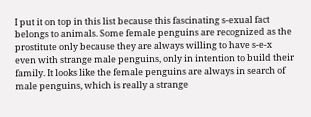I put it on top in this list because this fascinating s-exual fact belongs to animals. Some female penguins are recognized as the prostitute only because they are always willing to have s-e-x even with strange male penguins, only in intention to build their family. It looks like the female penguins are always in search of male penguins, which is really a strange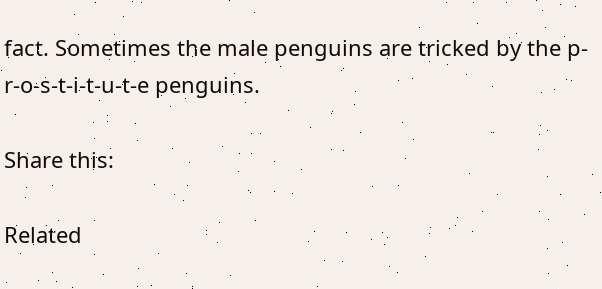fact. Sometimes the male penguins are tricked by the p-r-o-s-t-i-t-u-t-e penguins.

Share this:

Related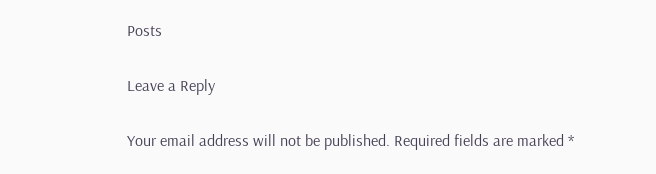Posts

Leave a Reply

Your email address will not be published. Required fields are marked *